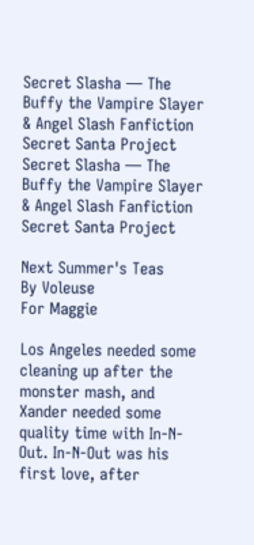Secret Slasha — The Buffy the Vampire Slayer & Angel Slash Fanfiction Secret Santa Project
Secret Slasha — The Buffy the Vampire Slayer & Angel Slash Fanfiction Secret Santa Project

Next Summer's Teas
By Voleuse
For Maggie

Los Angeles needed some cleaning up after the monster mash, and Xander needed some quality time with In-N-Out. In-N-Out was his first love, after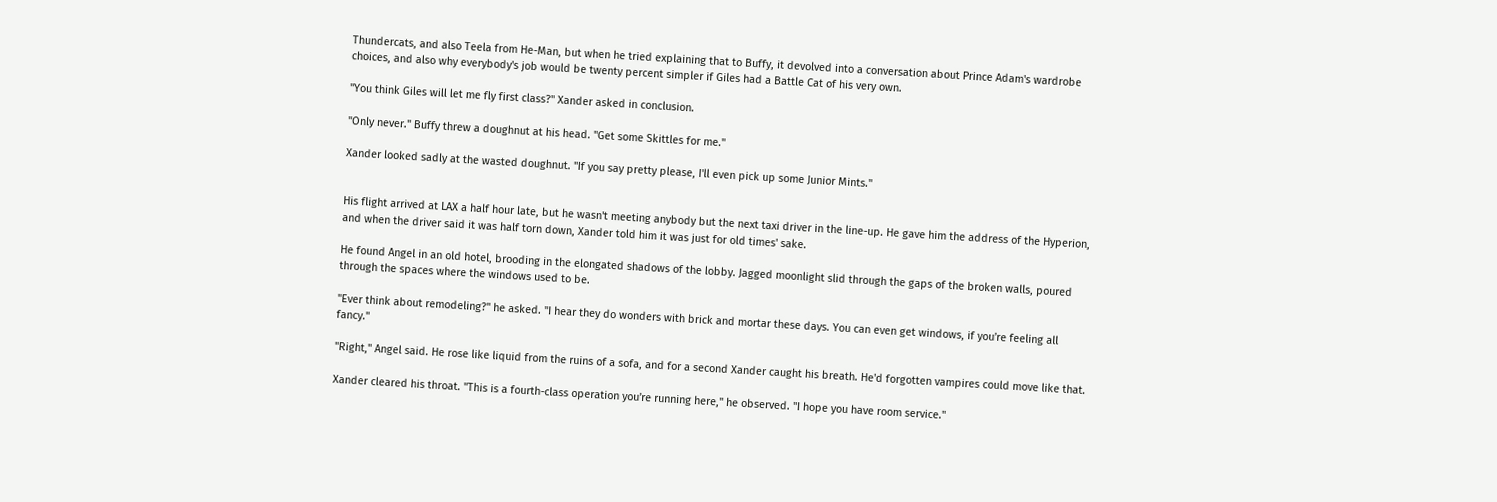Thundercats, and also Teela from He-Man, but when he tried explaining that to Buffy, it devolved into a conversation about Prince Adam's wardrobe choices, and also why everybody's job would be twenty percent simpler if Giles had a Battle Cat of his very own.

"You think Giles will let me fly first class?" Xander asked in conclusion.

"Only never." Buffy threw a doughnut at his head. "Get some Skittles for me."

Xander looked sadly at the wasted doughnut. "If you say pretty please, I'll even pick up some Junior Mints."


His flight arrived at LAX a half hour late, but he wasn't meeting anybody but the next taxi driver in the line-up. He gave him the address of the Hyperion, and when the driver said it was half torn down, Xander told him it was just for old times' sake.

He found Angel in an old hotel, brooding in the elongated shadows of the lobby. Jagged moonlight slid through the gaps of the broken walls, poured through the spaces where the windows used to be.

"Ever think about remodeling?" he asked. "I hear they do wonders with brick and mortar these days. You can even get windows, if you're feeling all fancy."

"Right," Angel said. He rose like liquid from the ruins of a sofa, and for a second Xander caught his breath. He'd forgotten vampires could move like that.

Xander cleared his throat. "This is a fourth-class operation you're running here," he observed. "I hope you have room service."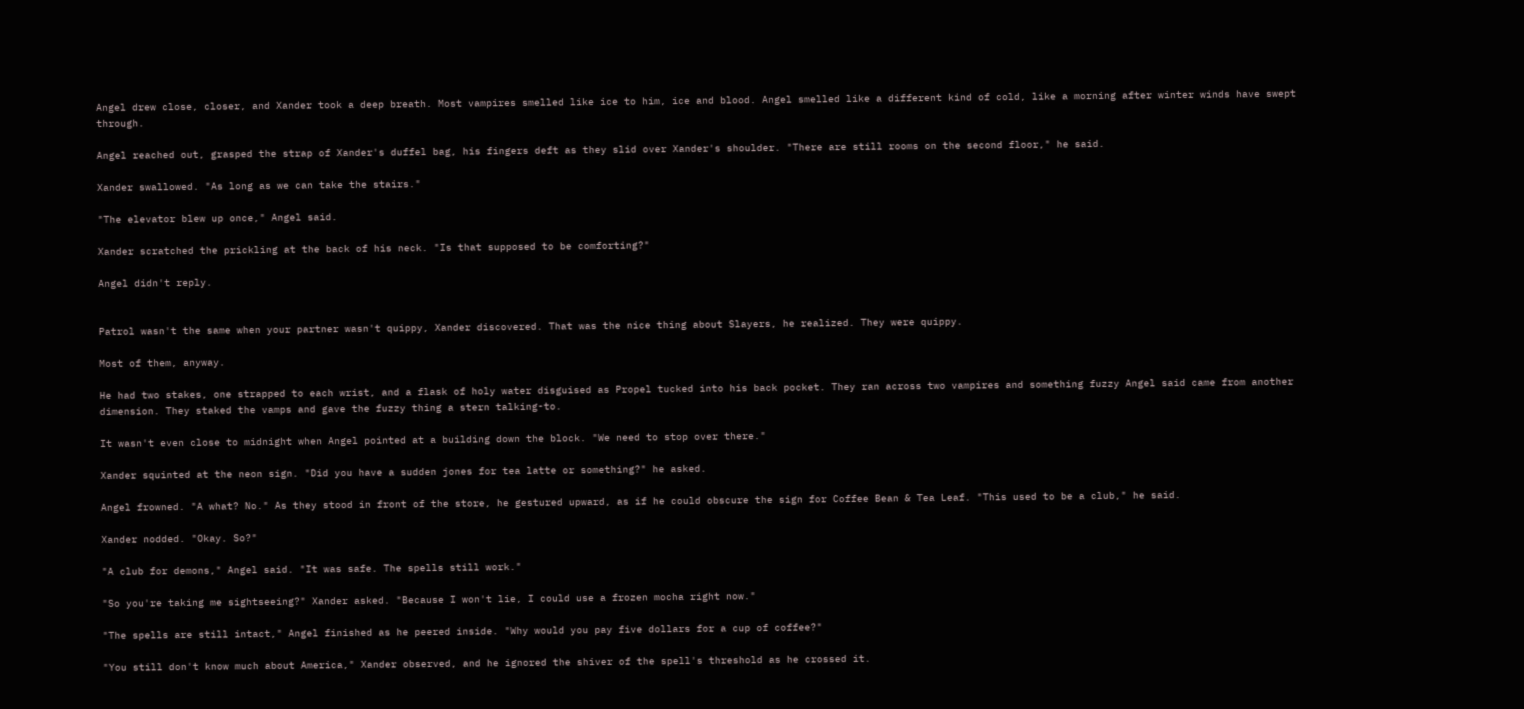Angel drew close, closer, and Xander took a deep breath. Most vampires smelled like ice to him, ice and blood. Angel smelled like a different kind of cold, like a morning after winter winds have swept through.

Angel reached out, grasped the strap of Xander's duffel bag, his fingers deft as they slid over Xander's shoulder. "There are still rooms on the second floor," he said.

Xander swallowed. "As long as we can take the stairs."

"The elevator blew up once," Angel said.

Xander scratched the prickling at the back of his neck. "Is that supposed to be comforting?"

Angel didn't reply.


Patrol wasn't the same when your partner wasn't quippy, Xander discovered. That was the nice thing about Slayers, he realized. They were quippy.

Most of them, anyway.

He had two stakes, one strapped to each wrist, and a flask of holy water disguised as Propel tucked into his back pocket. They ran across two vampires and something fuzzy Angel said came from another dimension. They staked the vamps and gave the fuzzy thing a stern talking-to.

It wasn't even close to midnight when Angel pointed at a building down the block. "We need to stop over there."

Xander squinted at the neon sign. "Did you have a sudden jones for tea latte or something?" he asked.

Angel frowned. "A what? No." As they stood in front of the store, he gestured upward, as if he could obscure the sign for Coffee Bean & Tea Leaf. "This used to be a club," he said.

Xander nodded. "Okay. So?"

"A club for demons," Angel said. "It was safe. The spells still work."

"So you're taking me sightseeing?" Xander asked. "Because I won't lie, I could use a frozen mocha right now."

"The spells are still intact," Angel finished as he peered inside. "Why would you pay five dollars for a cup of coffee?"

"You still don't know much about America," Xander observed, and he ignored the shiver of the spell's threshold as he crossed it.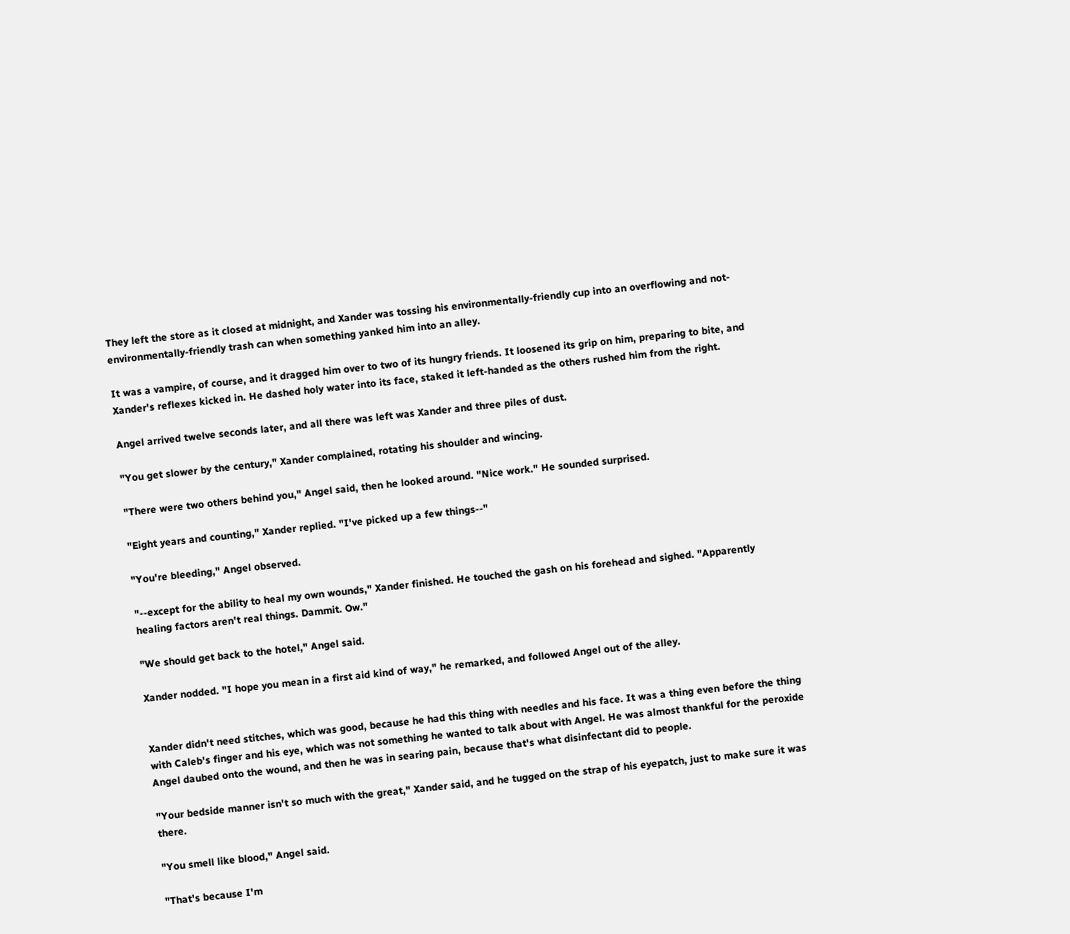They left the store as it closed at midnight, and Xander was tossing his environmentally-friendly cup into an overflowing and not-environmentally-friendly trash can when something yanked him into an alley.

It was a vampire, of course, and it dragged him over to two of its hungry friends. It loosened its grip on him, preparing to bite, and Xander's reflexes kicked in. He dashed holy water into its face, staked it left-handed as the others rushed him from the right.

Angel arrived twelve seconds later, and all there was left was Xander and three piles of dust.

"You get slower by the century," Xander complained, rotating his shoulder and wincing.

"There were two others behind you," Angel said, then he looked around. "Nice work." He sounded surprised.

"Eight years and counting," Xander replied. "I've picked up a few things--"

"You're bleeding," Angel observed.

"--except for the ability to heal my own wounds," Xander finished. He touched the gash on his forehead and sighed. "Apparently healing factors aren't real things. Dammit. Ow."

"We should get back to the hotel," Angel said.

Xander nodded. "I hope you mean in a first aid kind of way," he remarked, and followed Angel out of the alley.


Xander didn't need stitches, which was good, because he had this thing with needles and his face. It was a thing even before the thing with Caleb's finger and his eye, which was not something he wanted to talk about with Angel. He was almost thankful for the peroxide Angel daubed onto the wound, and then he was in searing pain, because that's what disinfectant did to people.

"Your bedside manner isn't so much with the great," Xander said, and he tugged on the strap of his eyepatch, just to make sure it was there.

"You smell like blood," Angel said.

"That's because I'm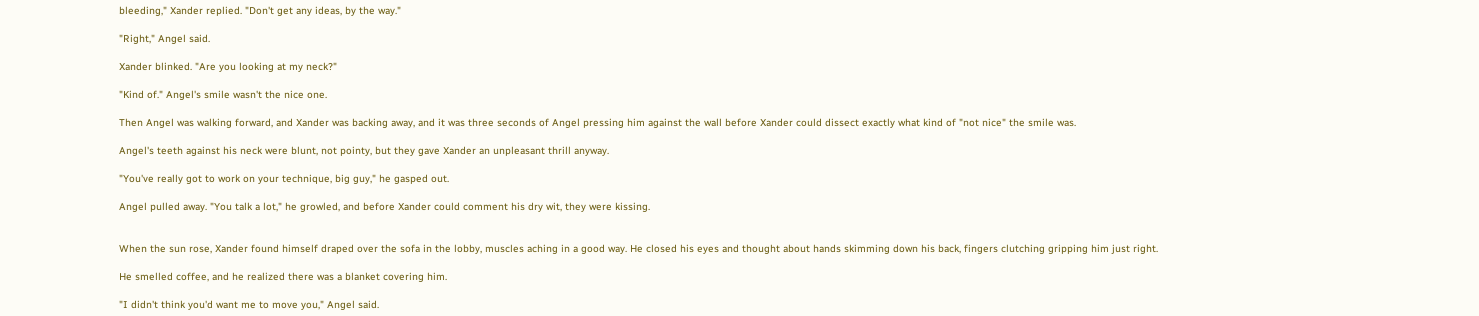bleeding," Xander replied. "Don't get any ideas, by the way."

"Right," Angel said.

Xander blinked. "Are you looking at my neck?"

"Kind of." Angel's smile wasn't the nice one.

Then Angel was walking forward, and Xander was backing away, and it was three seconds of Angel pressing him against the wall before Xander could dissect exactly what kind of "not nice" the smile was.

Angel's teeth against his neck were blunt, not pointy, but they gave Xander an unpleasant thrill anyway.

"You've really got to work on your technique, big guy," he gasped out.

Angel pulled away. "You talk a lot," he growled, and before Xander could comment his dry wit, they were kissing.


When the sun rose, Xander found himself draped over the sofa in the lobby, muscles aching in a good way. He closed his eyes and thought about hands skimming down his back, fingers clutching gripping him just right.

He smelled coffee, and he realized there was a blanket covering him.

"I didn't think you'd want me to move you," Angel said.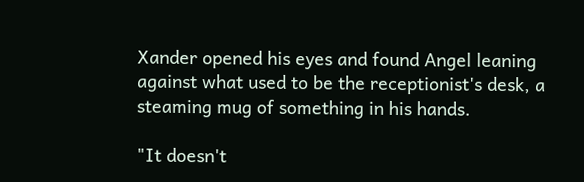Xander opened his eyes and found Angel leaning against what used to be the receptionist's desk, a steaming mug of something in his hands.

"It doesn't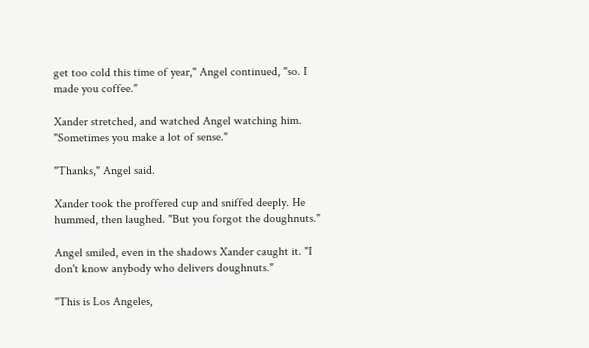get too cold this time of year," Angel continued, "so. I made you coffee."

Xander stretched, and watched Angel watching him. "Sometimes you make a lot of sense."

"Thanks," Angel said.

Xander took the proffered cup and sniffed deeply. He hummed, then laughed. "But you forgot the doughnuts."

Angel smiled, even in the shadows Xander caught it. "I don't know anybody who delivers doughnuts."

"This is Los Angeles,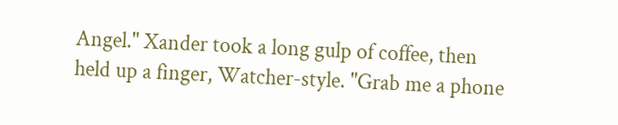Angel." Xander took a long gulp of coffee, then held up a finger, Watcher-style. "Grab me a phone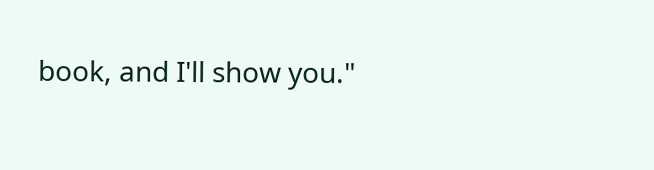book, and I'll show you."